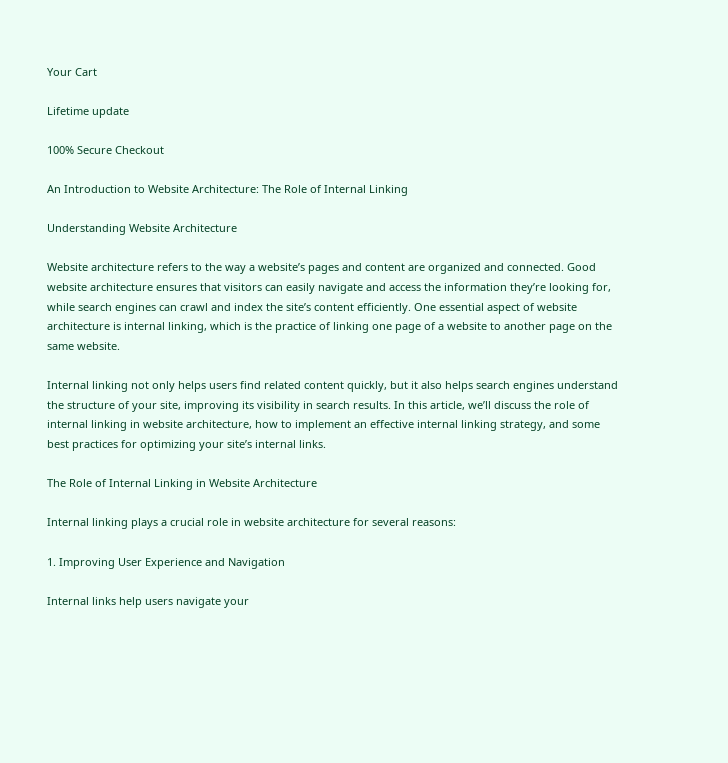Your Cart

Lifetime update

100% Secure Checkout

An Introduction to Website Architecture: The Role of Internal Linking

Understanding Website Architecture

Website architecture refers to the way a website’s pages and content are organized and connected. Good website architecture ensures that visitors can easily navigate and access the information they’re looking for, while search engines can crawl and index the site’s content efficiently. One essential aspect of website architecture is internal linking, which is the practice of linking one page of a website to another page on the same website.

Internal linking not only helps users find related content quickly, but it also helps search engines understand the structure of your site, improving its visibility in search results. In this article, we’ll discuss the role of internal linking in website architecture, how to implement an effective internal linking strategy, and some best practices for optimizing your site’s internal links.

The Role of Internal Linking in Website Architecture

Internal linking plays a crucial role in website architecture for several reasons:

1. Improving User Experience and Navigation

Internal links help users navigate your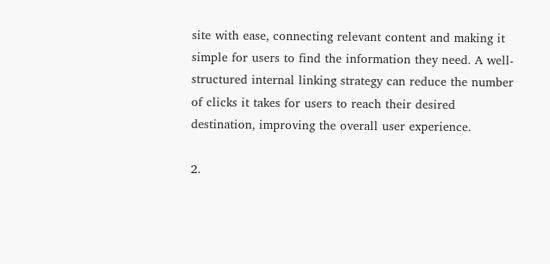site with ease, connecting relevant content and making it simple for users to find the information they need. A well-structured internal linking strategy can reduce the number of clicks it takes for users to reach their desired destination, improving the overall user experience.

2.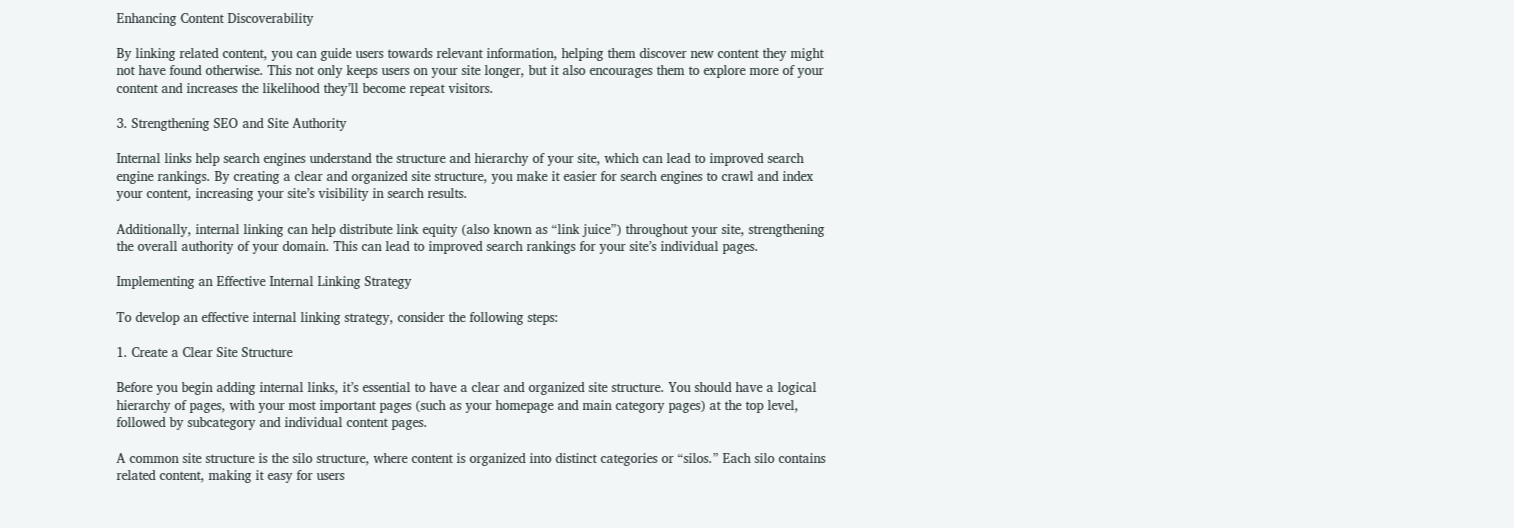Enhancing Content Discoverability

By linking related content, you can guide users towards relevant information, helping them discover new content they might not have found otherwise. This not only keeps users on your site longer, but it also encourages them to explore more of your content and increases the likelihood they’ll become repeat visitors.

3. Strengthening SEO and Site Authority

Internal links help search engines understand the structure and hierarchy of your site, which can lead to improved search engine rankings. By creating a clear and organized site structure, you make it easier for search engines to crawl and index your content, increasing your site’s visibility in search results.

Additionally, internal linking can help distribute link equity (also known as “link juice”) throughout your site, strengthening the overall authority of your domain. This can lead to improved search rankings for your site’s individual pages.

Implementing an Effective Internal Linking Strategy

To develop an effective internal linking strategy, consider the following steps:

1. Create a Clear Site Structure

Before you begin adding internal links, it’s essential to have a clear and organized site structure. You should have a logical hierarchy of pages, with your most important pages (such as your homepage and main category pages) at the top level, followed by subcategory and individual content pages.

A common site structure is the silo structure, where content is organized into distinct categories or “silos.” Each silo contains related content, making it easy for users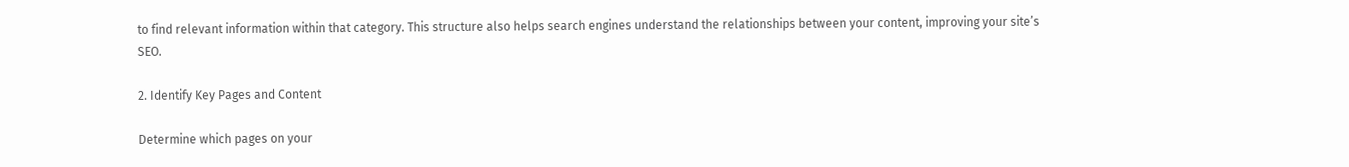to find relevant information within that category. This structure also helps search engines understand the relationships between your content, improving your site’s SEO.

2. Identify Key Pages and Content

Determine which pages on your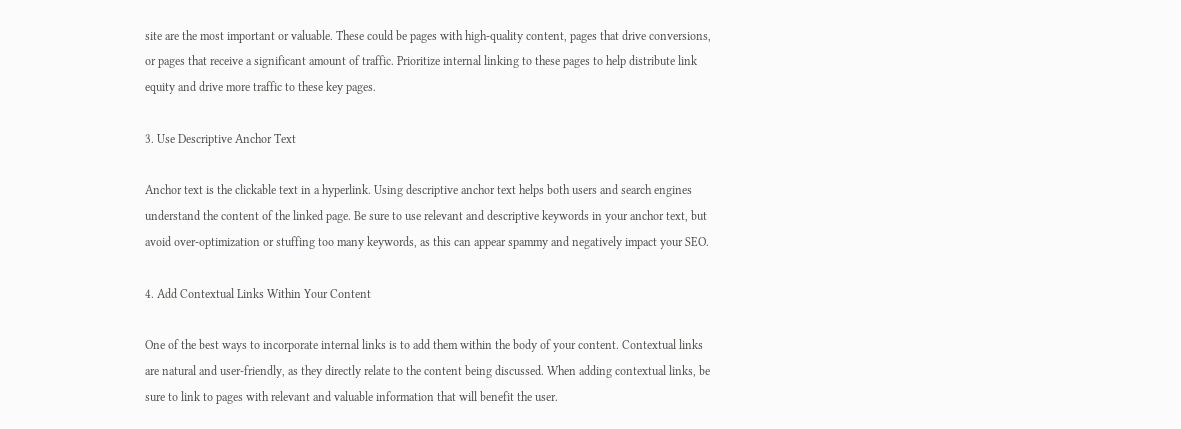site are the most important or valuable. These could be pages with high-quality content, pages that drive conversions, or pages that receive a significant amount of traffic. Prioritize internal linking to these pages to help distribute link equity and drive more traffic to these key pages.

3. Use Descriptive Anchor Text

Anchor text is the clickable text in a hyperlink. Using descriptive anchor text helps both users and search engines understand the content of the linked page. Be sure to use relevant and descriptive keywords in your anchor text, but avoid over-optimization or stuffing too many keywords, as this can appear spammy and negatively impact your SEO.

4. Add Contextual Links Within Your Content

One of the best ways to incorporate internal links is to add them within the body of your content. Contextual links are natural and user-friendly, as they directly relate to the content being discussed. When adding contextual links, be sure to link to pages with relevant and valuable information that will benefit the user.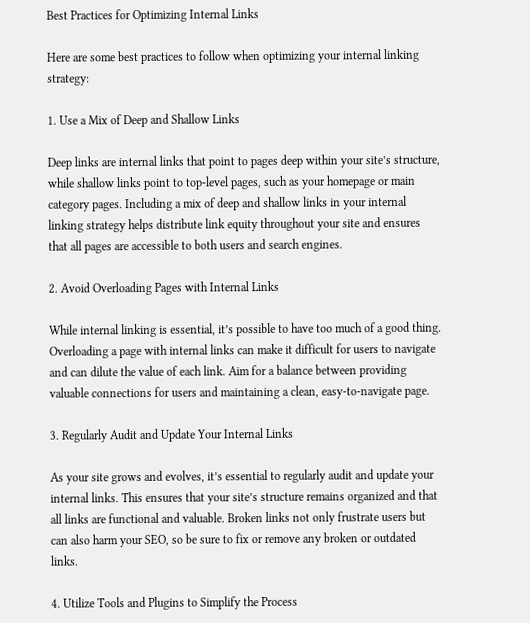Best Practices for Optimizing Internal Links

Here are some best practices to follow when optimizing your internal linking strategy:

1. Use a Mix of Deep and Shallow Links

Deep links are internal links that point to pages deep within your site’s structure, while shallow links point to top-level pages, such as your homepage or main category pages. Including a mix of deep and shallow links in your internal linking strategy helps distribute link equity throughout your site and ensures that all pages are accessible to both users and search engines.

2. Avoid Overloading Pages with Internal Links

While internal linking is essential, it’s possible to have too much of a good thing. Overloading a page with internal links can make it difficult for users to navigate and can dilute the value of each link. Aim for a balance between providing valuable connections for users and maintaining a clean, easy-to-navigate page.

3. Regularly Audit and Update Your Internal Links

As your site grows and evolves, it’s essential to regularly audit and update your internal links. This ensures that your site’s structure remains organized and that all links are functional and valuable. Broken links not only frustrate users but can also harm your SEO, so be sure to fix or remove any broken or outdated links.

4. Utilize Tools and Plugins to Simplify the Process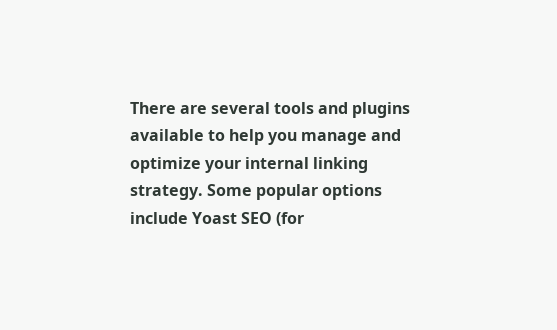There are several tools and plugins available to help you manage and optimize your internal linking strategy. Some popular options include Yoast SEO (for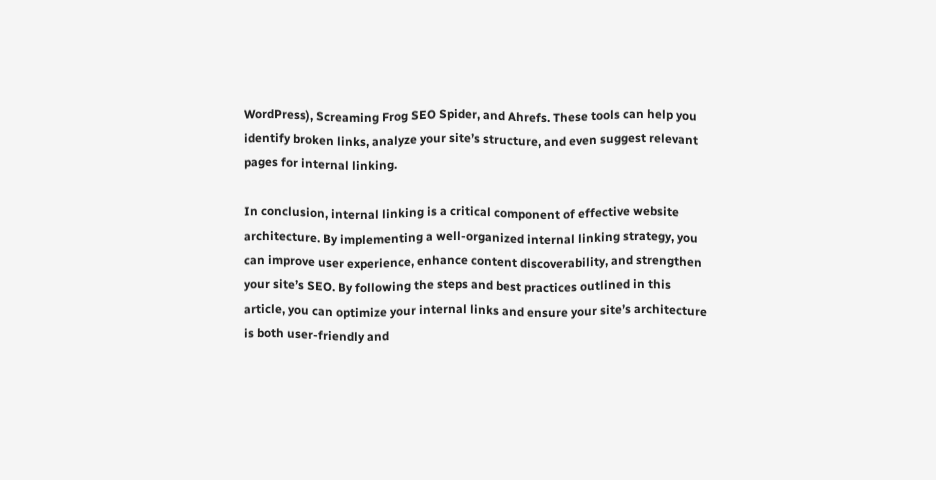WordPress), Screaming Frog SEO Spider, and Ahrefs. These tools can help you identify broken links, analyze your site’s structure, and even suggest relevant pages for internal linking.

In conclusion, internal linking is a critical component of effective website architecture. By implementing a well-organized internal linking strategy, you can improve user experience, enhance content discoverability, and strengthen your site’s SEO. By following the steps and best practices outlined in this article, you can optimize your internal links and ensure your site’s architecture is both user-friendly and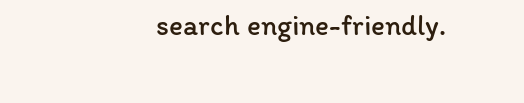search engine-friendly.